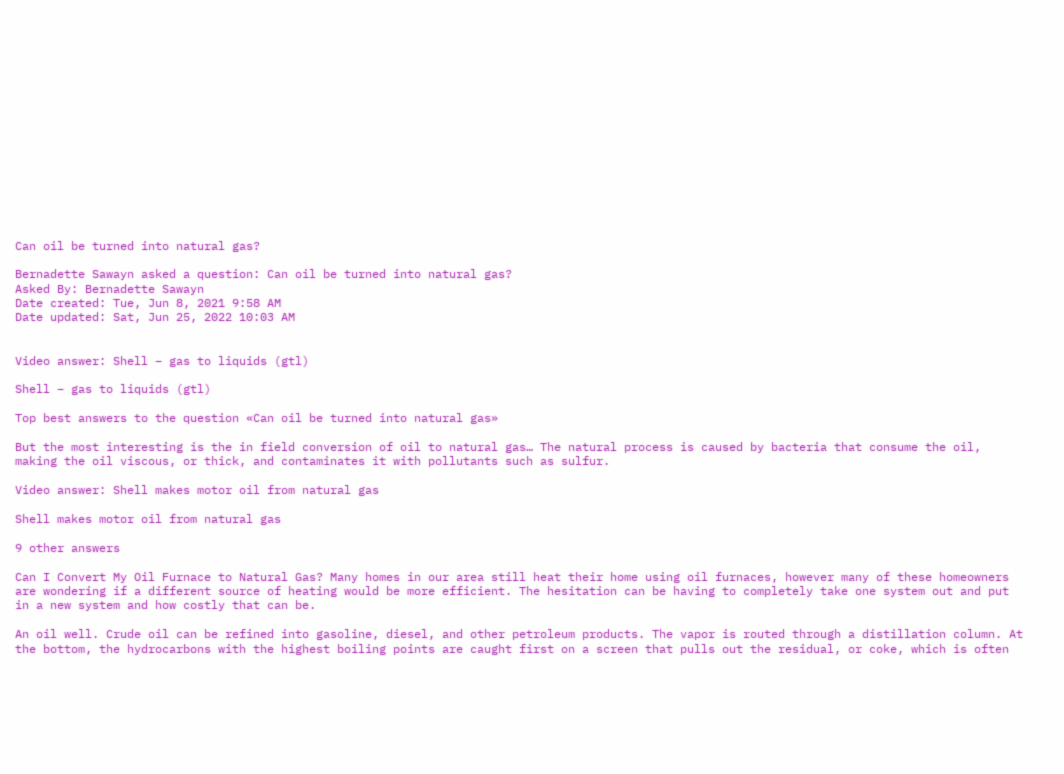Can oil be turned into natural gas?

Bernadette Sawayn asked a question: Can oil be turned into natural gas?
Asked By: Bernadette Sawayn
Date created: Tue, Jun 8, 2021 9:58 AM
Date updated: Sat, Jun 25, 2022 10:03 AM


Video answer: Shell – gas to liquids (gtl)

Shell – gas to liquids (gtl)

Top best answers to the question «Can oil be turned into natural gas»

But the most interesting is the in field conversion of oil to natural gas… The natural process is caused by bacteria that consume the oil, making the oil viscous, or thick, and contaminates it with pollutants such as sulfur.

Video answer: Shell makes motor oil from natural gas

Shell makes motor oil from natural gas

9 other answers

Can I Convert My Oil Furnace to Natural Gas? Many homes in our area still heat their home using oil furnaces, however many of these homeowners are wondering if a different source of heating would be more efficient. The hesitation can be having to completely take one system out and put in a new system and how costly that can be.

An oil well. Crude oil can be refined into gasoline, diesel, and other petroleum products. The vapor is routed through a distillation column. At the bottom, the hydrocarbons with the highest boiling points are caught first on a screen that pulls out the residual, or coke, which is often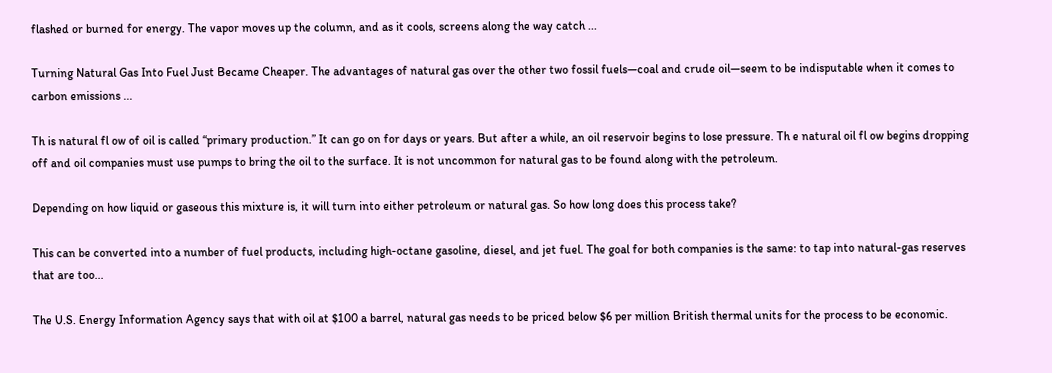flashed or burned for energy. The vapor moves up the column, and as it cools, screens along the way catch ...

Turning Natural Gas Into Fuel Just Became Cheaper. The advantages of natural gas over the other two fossil fuels—coal and crude oil—seem to be indisputable when it comes to carbon emissions ...

Th is natural fl ow of oil is called “primary production.” It can go on for days or years. But after a while, an oil reservoir begins to lose pressure. Th e natural oil fl ow begins dropping off and oil companies must use pumps to bring the oil to the surface. It is not uncommon for natural gas to be found along with the petroleum.

Depending on how liquid or gaseous this mixture is, it will turn into either petroleum or natural gas. So how long does this process take?

This can be converted into a number of fuel products, including high-octane gasoline, diesel, and jet fuel. The goal for both companies is the same: to tap into natural-gas reserves that are too...

The U.S. Energy Information Agency says that with oil at $100 a barrel, natural gas needs to be priced below $6 per million British thermal units for the process to be economic.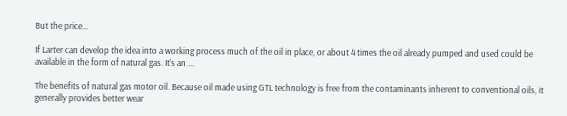But the price...

If Larter can develop the idea into a working process much of the oil in place, or about 4 times the oil already pumped and used could be available in the form of natural gas. It’s an ...

The benefits of natural gas motor oil. Because oil made using GTL technology is free from the contaminants inherent to conventional oils, it generally provides better wear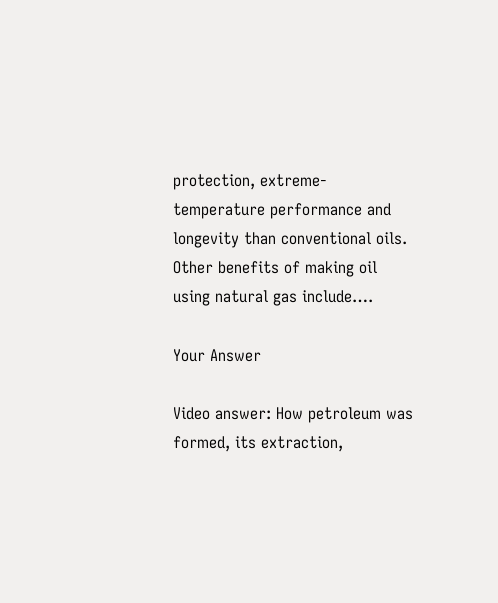protection, extreme-temperature performance and longevity than conventional oils. Other benefits of making oil using natural gas include….

Your Answer

Video answer: How petroleum was formed, its extraction,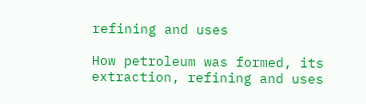refining and uses

How petroleum was formed, its extraction, refining and uses